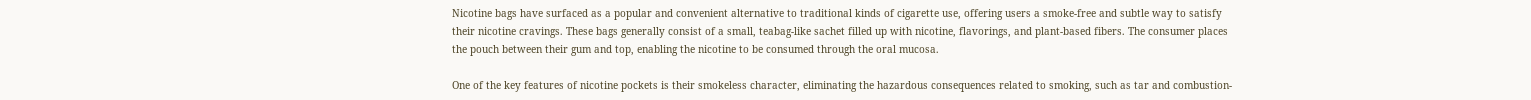Nicotine bags have surfaced as a popular and convenient alternative to traditional kinds of cigarette use, offering users a smoke-free and subtle way to satisfy their nicotine cravings. These bags generally consist of a small, teabag-like sachet filled up with nicotine, flavorings, and plant-based fibers. The consumer places the pouch between their gum and top, enabling the nicotine to be consumed through the oral mucosa.

One of the key features of nicotine pockets is their smokeless character, eliminating the hazardous consequences related to smoking, such as tar and combustion-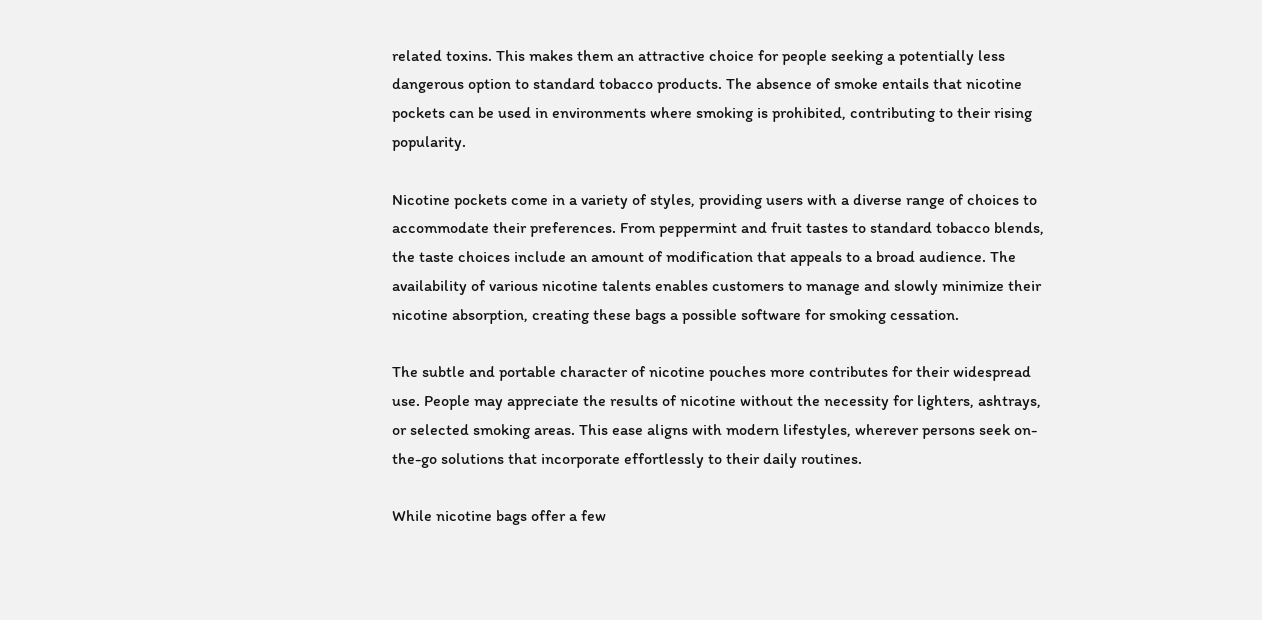related toxins. This makes them an attractive choice for people seeking a potentially less dangerous option to standard tobacco products. The absence of smoke entails that nicotine pockets can be used in environments where smoking is prohibited, contributing to their rising popularity.

Nicotine pockets come in a variety of styles, providing users with a diverse range of choices to accommodate their preferences. From peppermint and fruit tastes to standard tobacco blends, the taste choices include an amount of modification that appeals to a broad audience. The availability of various nicotine talents enables customers to manage and slowly minimize their nicotine absorption, creating these bags a possible software for smoking cessation.

The subtle and portable character of nicotine pouches more contributes for their widespread use. People may appreciate the results of nicotine without the necessity for lighters, ashtrays, or selected smoking areas. This ease aligns with modern lifestyles, wherever persons seek on-the-go solutions that incorporate effortlessly to their daily routines.

While nicotine bags offer a few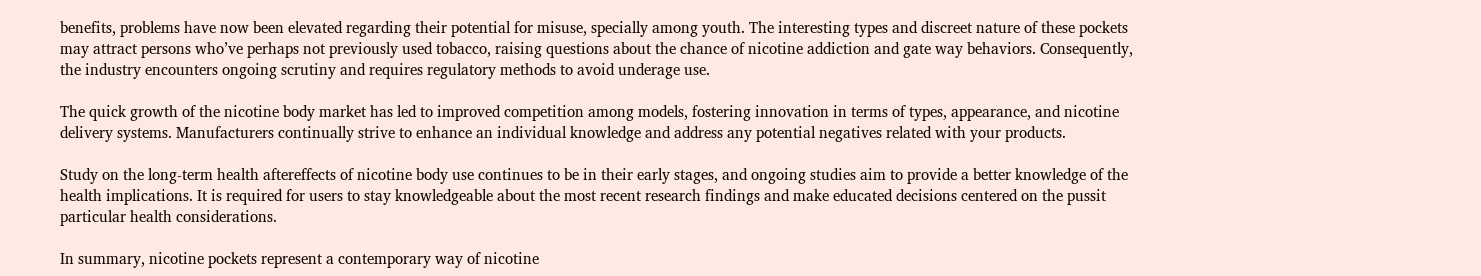benefits, problems have now been elevated regarding their potential for misuse, specially among youth. The interesting types and discreet nature of these pockets may attract persons who’ve perhaps not previously used tobacco, raising questions about the chance of nicotine addiction and gate way behaviors. Consequently, the industry encounters ongoing scrutiny and requires regulatory methods to avoid underage use.

The quick growth of the nicotine body market has led to improved competition among models, fostering innovation in terms of types, appearance, and nicotine delivery systems. Manufacturers continually strive to enhance an individual knowledge and address any potential negatives related with your products.

Study on the long-term health aftereffects of nicotine body use continues to be in their early stages, and ongoing studies aim to provide a better knowledge of the health implications. It is required for users to stay knowledgeable about the most recent research findings and make educated decisions centered on the pussit particular health considerations.

In summary, nicotine pockets represent a contemporary way of nicotine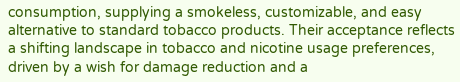consumption, supplying a smokeless, customizable, and easy alternative to standard tobacco products. Their acceptance reflects a shifting landscape in tobacco and nicotine usage preferences, driven by a wish for damage reduction and a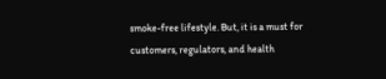smoke-free lifestyle. But, it is a must for customers, regulators, and health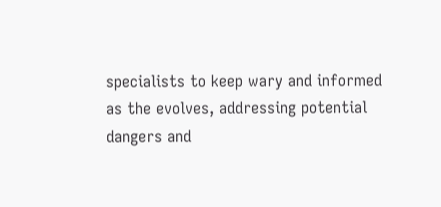specialists to keep wary and informed as the evolves, addressing potential dangers and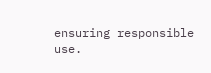ensuring responsible use.